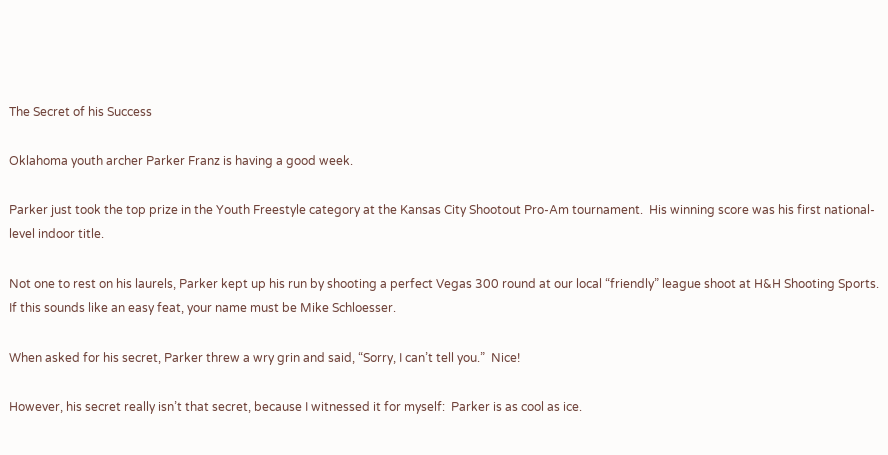The Secret of his Success

Oklahoma youth archer Parker Franz is having a good week.

Parker just took the top prize in the Youth Freestyle category at the Kansas City Shootout Pro-Am tournament.  His winning score was his first national-level indoor title.

Not one to rest on his laurels, Parker kept up his run by shooting a perfect Vegas 300 round at our local “friendly” league shoot at H&H Shooting Sports.  If this sounds like an easy feat, your name must be Mike Schloesser.

When asked for his secret, Parker threw a wry grin and said, “Sorry, I can’t tell you.”  Nice!

However, his secret really isn’t that secret, because I witnessed it for myself:  Parker is as cool as ice.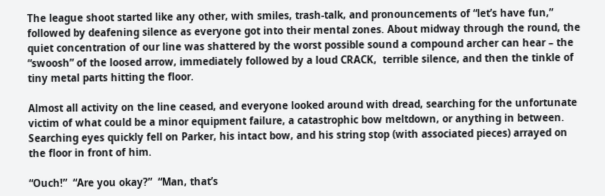The league shoot started like any other, with smiles, trash-talk, and pronouncements of “let’s have fun,” followed by deafening silence as everyone got into their mental zones. About midway through the round, the quiet concentration of our line was shattered by the worst possible sound a compound archer can hear – the “swoosh” of the loosed arrow, immediately followed by a loud CRACK,  terrible silence, and then the tinkle of tiny metal parts hitting the floor.

Almost all activity on the line ceased, and everyone looked around with dread, searching for the unfortunate victim of what could be a minor equipment failure, a catastrophic bow meltdown, or anything in between.  Searching eyes quickly fell on Parker, his intact bow, and his string stop (with associated pieces) arrayed on the floor in front of him.

“Ouch!”  “Are you okay?”  “Man, that’s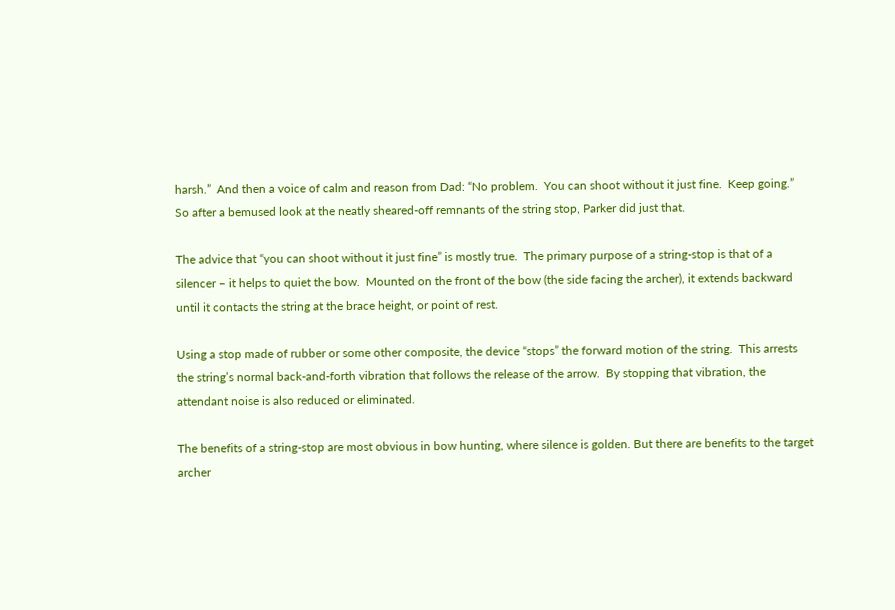harsh.”  And then a voice of calm and reason from Dad: “No problem.  You can shoot without it just fine.  Keep going.”  So after a bemused look at the neatly sheared-off remnants of the string stop, Parker did just that.

The advice that “you can shoot without it just fine” is mostly true.  The primary purpose of a string-stop is that of a silencer – it helps to quiet the bow.  Mounted on the front of the bow (the side facing the archer), it extends backward until it contacts the string at the brace height, or point of rest.

Using a stop made of rubber or some other composite, the device “stops” the forward motion of the string.  This arrests the string’s normal back-and-forth vibration that follows the release of the arrow.  By stopping that vibration, the attendant noise is also reduced or eliminated.

The benefits of a string-stop are most obvious in bow hunting, where silence is golden. But there are benefits to the target archer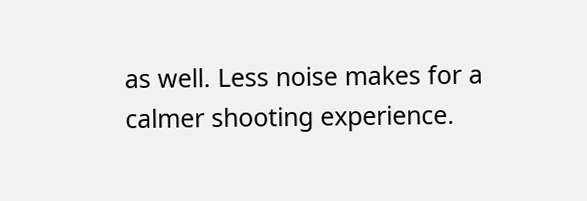as well. Less noise makes for a calmer shooting experience.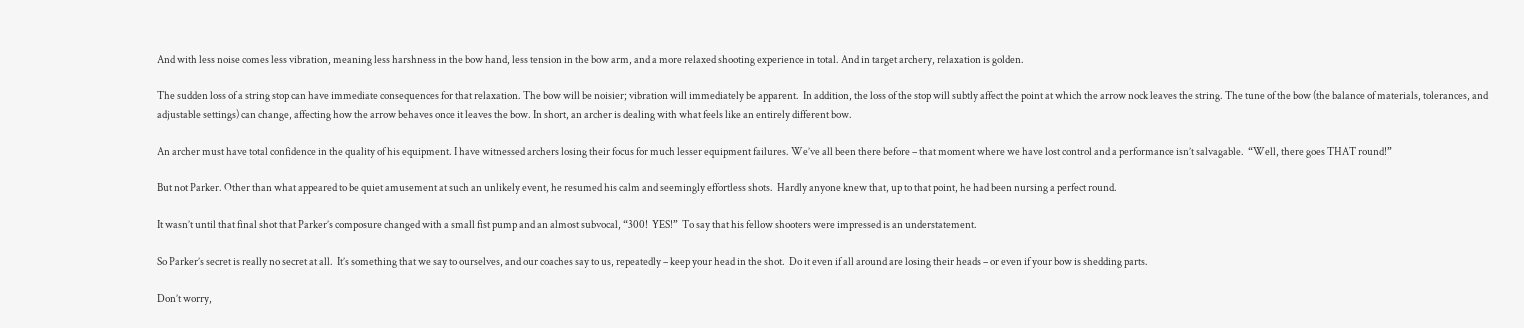And with less noise comes less vibration, meaning less harshness in the bow hand, less tension in the bow arm, and a more relaxed shooting experience in total. And in target archery, relaxation is golden.

The sudden loss of a string stop can have immediate consequences for that relaxation. The bow will be noisier; vibration will immediately be apparent.  In addition, the loss of the stop will subtly affect the point at which the arrow nock leaves the string. The tune of the bow (the balance of materials, tolerances, and adjustable settings) can change, affecting how the arrow behaves once it leaves the bow. In short, an archer is dealing with what feels like an entirely different bow.

An archer must have total confidence in the quality of his equipment. I have witnessed archers losing their focus for much lesser equipment failures. We’ve all been there before – that moment where we have lost control and a performance isn’t salvagable.  “Well, there goes THAT round!”

But not Parker. Other than what appeared to be quiet amusement at such an unlikely event, he resumed his calm and seemingly effortless shots.  Hardly anyone knew that, up to that point, he had been nursing a perfect round.

It wasn’t until that final shot that Parker’s composure changed with a small fist pump and an almost subvocal, “300!  YES!”  To say that his fellow shooters were impressed is an understatement.

So Parker’s secret is really no secret at all.  It’s something that we say to ourselves, and our coaches say to us, repeatedly – keep your head in the shot.  Do it even if all around are losing their heads – or even if your bow is shedding parts.

Don’t worry,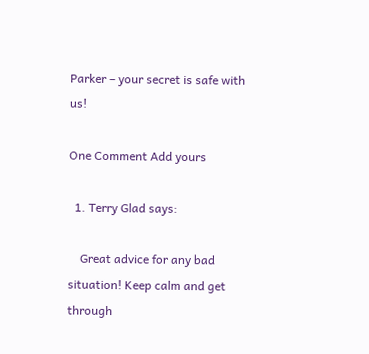Parker – your secret is safe with us!

One Comment Add yours

  1. Terry Glad says:

    Great advice for any bad situation! Keep calm and get through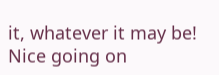it, whatever it may be! Nice going on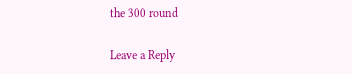the 300 round

Leave a Reply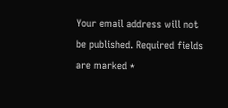Your email address will not be published. Required fields are marked *